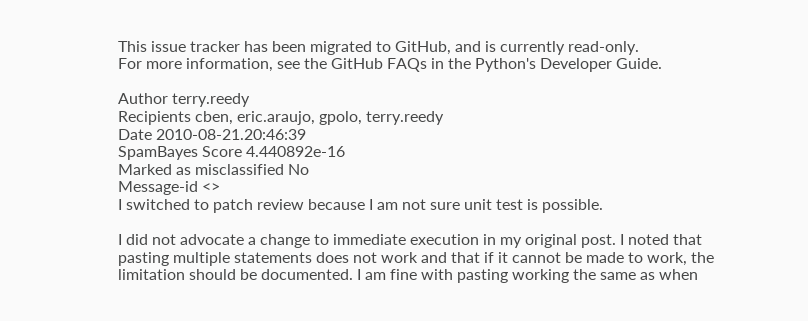This issue tracker has been migrated to GitHub, and is currently read-only.
For more information, see the GitHub FAQs in the Python's Developer Guide.

Author terry.reedy
Recipients cben, eric.araujo, gpolo, terry.reedy
Date 2010-08-21.20:46:39
SpamBayes Score 4.440892e-16
Marked as misclassified No
Message-id <>
I switched to patch review because I am not sure unit test is possible.

I did not advocate a change to immediate execution in my original post. I noted that pasting multiple statements does not work and that if it cannot be made to work, the limitation should be documented. I am fine with pasting working the same as when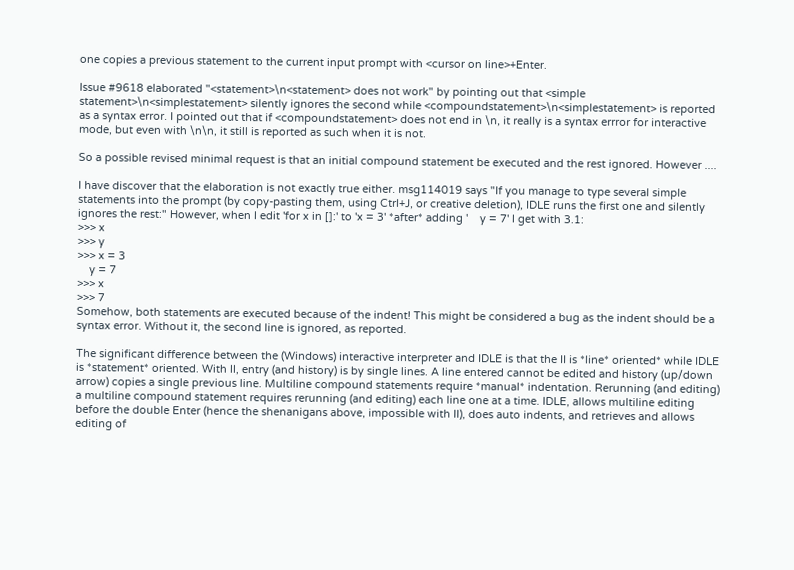one copies a previous statement to the current input prompt with <cursor on line>+Enter.

Issue #9618 elaborated "<statement>\n<statement> does not work" by pointing out that <simple statement>\n<simplestatement> silently ignores the second while <compoundstatement>\n<simplestatement> is reported as a syntax error. I pointed out that if <compoundstatement> does not end in \n, it really is a syntax errror for interactive mode, but even with \n\n, it still is reported as such when it is not.

So a possible revised minimal request is that an initial compound statement be executed and the rest ignored. However ....

I have discover that the elaboration is not exactly true either. msg114019 says "If you manage to type several simple statements into the prompt (by copy-pasting them, using Ctrl+J, or creative deletion), IDLE runs the first one and silently ignores the rest:" However, when I edit 'for x in []:' to 'x = 3' *after* adding '    y = 7' I get with 3.1:
>>> x
>>> y
>>> x = 3
    y = 7
>>> x
>>> 7
Somehow, both statements are executed because of the indent! This might be considered a bug as the indent should be a syntax error. Without it, the second line is ignored, as reported.

The significant difference between the (Windows) interactive interpreter and IDLE is that the II is *line* oriented* while IDLE is *statement* oriented. With II, entry (and history) is by single lines. A line entered cannot be edited and history (up/down arrow) copies a single previous line. Multiline compound statements require *manual* indentation. Rerunning (and editing) a multiline compound statement requires rerunning (and editing) each line one at a time. IDLE, allows multiline editing before the double Enter (hence the shenanigans above, impossible with II), does auto indents, and retrieves and allows editing of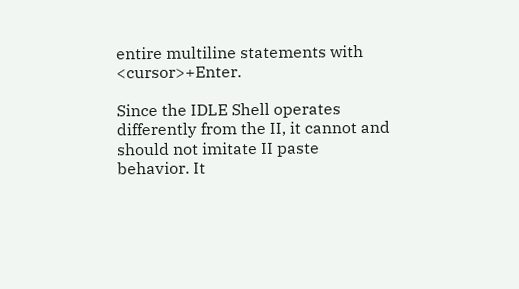entire multiline statements with <cursor>+Enter.

Since the IDLE Shell operates differently from the II, it cannot and should not imitate II paste behavior. It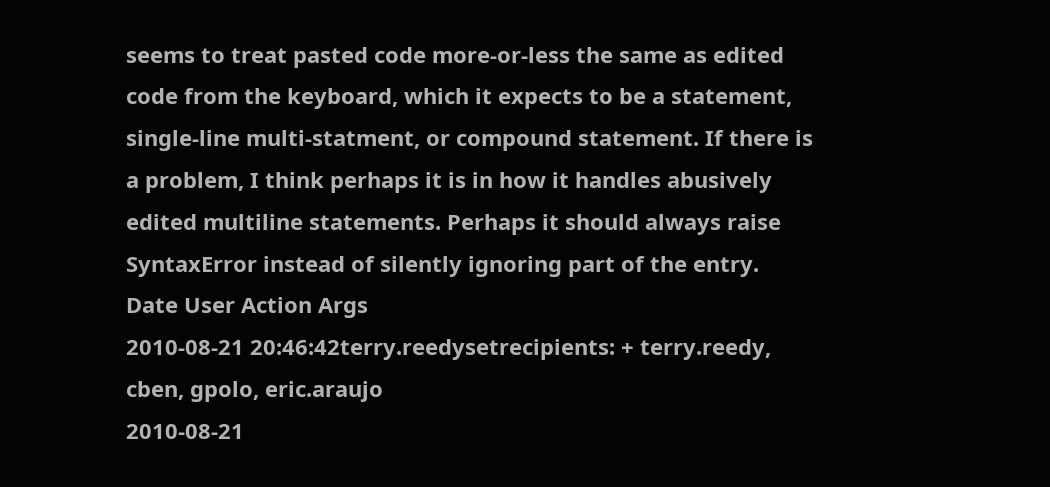seems to treat pasted code more-or-less the same as edited code from the keyboard, which it expects to be a statement, single-line multi-statment, or compound statement. If there is a problem, I think perhaps it is in how it handles abusively edited multiline statements. Perhaps it should always raise SyntaxError instead of silently ignoring part of the entry.
Date User Action Args
2010-08-21 20:46:42terry.reedysetrecipients: + terry.reedy, cben, gpolo, eric.araujo
2010-08-21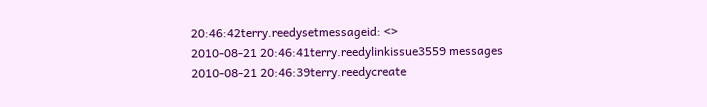20:46:42terry.reedysetmessageid: <>
2010-08-21 20:46:41terry.reedylinkissue3559 messages
2010-08-21 20:46:39terry.reedycreate